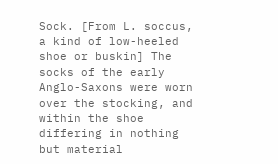Sock. [From L. soccus, a kind of low-heeled shoe or buskin] The socks of the early Anglo-Saxons were worn over the stocking, and within the shoe differing in nothing but material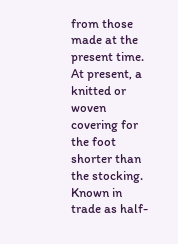from those made at the present time. At present, a knitted or woven covering for the foot shorter than the stocking. Known in trade as half-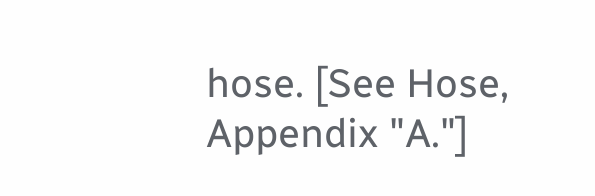hose. [See Hose, Appendix "A."]